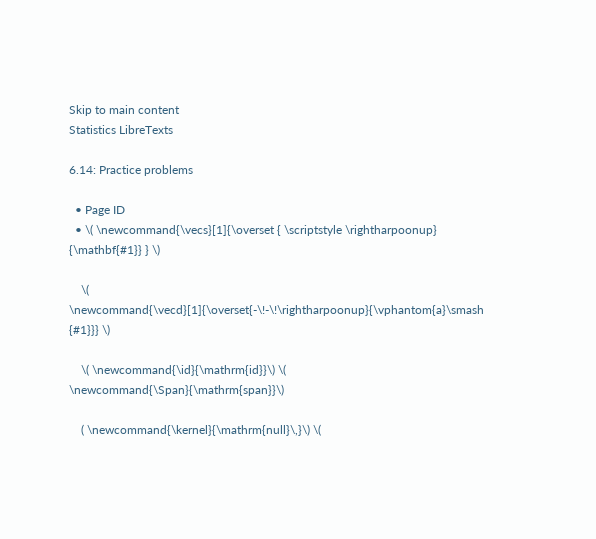Skip to main content
Statistics LibreTexts

6.14: Practice problems

  • Page ID
  • \( \newcommand{\vecs}[1]{\overset { \scriptstyle \rightharpoonup} {\mathbf{#1}} } \)

    \( \newcommand{\vecd}[1]{\overset{-\!-\!\rightharpoonup}{\vphantom{a}\smash {#1}}} \)

    \( \newcommand{\id}{\mathrm{id}}\) \( \newcommand{\Span}{\mathrm{span}}\)

    ( \newcommand{\kernel}{\mathrm{null}\,}\) \(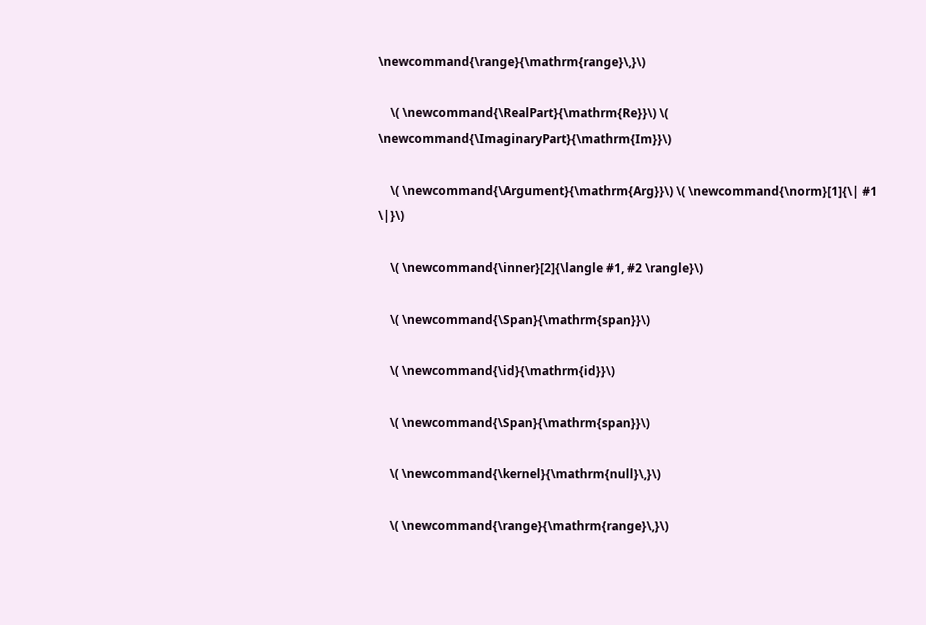\newcommand{\range}{\mathrm{range}\,}\)

    \( \newcommand{\RealPart}{\mathrm{Re}}\) \( \newcommand{\ImaginaryPart}{\mathrm{Im}}\)

    \( \newcommand{\Argument}{\mathrm{Arg}}\) \( \newcommand{\norm}[1]{\| #1 \|}\)

    \( \newcommand{\inner}[2]{\langle #1, #2 \rangle}\)

    \( \newcommand{\Span}{\mathrm{span}}\)

    \( \newcommand{\id}{\mathrm{id}}\)

    \( \newcommand{\Span}{\mathrm{span}}\)

    \( \newcommand{\kernel}{\mathrm{null}\,}\)

    \( \newcommand{\range}{\mathrm{range}\,}\)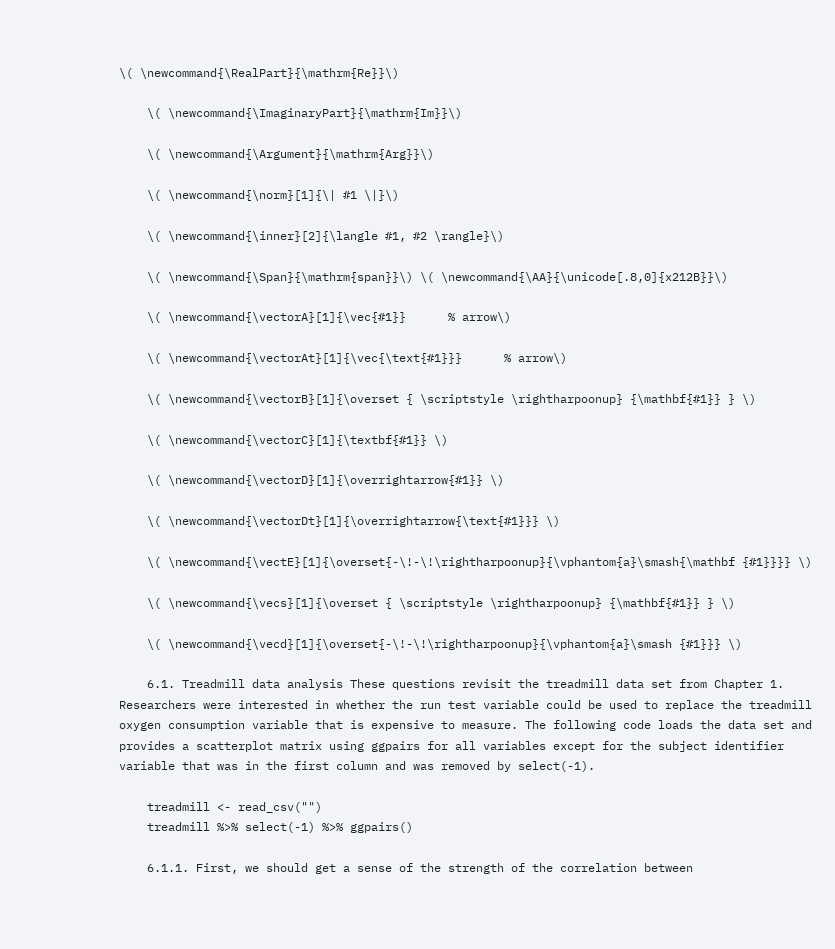\( \newcommand{\RealPart}{\mathrm{Re}}\)

    \( \newcommand{\ImaginaryPart}{\mathrm{Im}}\)

    \( \newcommand{\Argument}{\mathrm{Arg}}\)

    \( \newcommand{\norm}[1]{\| #1 \|}\)

    \( \newcommand{\inner}[2]{\langle #1, #2 \rangle}\)

    \( \newcommand{\Span}{\mathrm{span}}\) \( \newcommand{\AA}{\unicode[.8,0]{x212B}}\)

    \( \newcommand{\vectorA}[1]{\vec{#1}}      % arrow\)

    \( \newcommand{\vectorAt}[1]{\vec{\text{#1}}}      % arrow\)

    \( \newcommand{\vectorB}[1]{\overset { \scriptstyle \rightharpoonup} {\mathbf{#1}} } \)

    \( \newcommand{\vectorC}[1]{\textbf{#1}} \)

    \( \newcommand{\vectorD}[1]{\overrightarrow{#1}} \)

    \( \newcommand{\vectorDt}[1]{\overrightarrow{\text{#1}}} \)

    \( \newcommand{\vectE}[1]{\overset{-\!-\!\rightharpoonup}{\vphantom{a}\smash{\mathbf {#1}}}} \)

    \( \newcommand{\vecs}[1]{\overset { \scriptstyle \rightharpoonup} {\mathbf{#1}} } \)

    \( \newcommand{\vecd}[1]{\overset{-\!-\!\rightharpoonup}{\vphantom{a}\smash {#1}}} \)

    6.1. Treadmill data analysis These questions revisit the treadmill data set from Chapter 1. Researchers were interested in whether the run test variable could be used to replace the treadmill oxygen consumption variable that is expensive to measure. The following code loads the data set and provides a scatterplot matrix using ggpairs for all variables except for the subject identifier variable that was in the first column and was removed by select(-1).

    treadmill <- read_csv("")
    treadmill %>% select(-1) %>% ggpairs()

    6.1.1. First, we should get a sense of the strength of the correlation between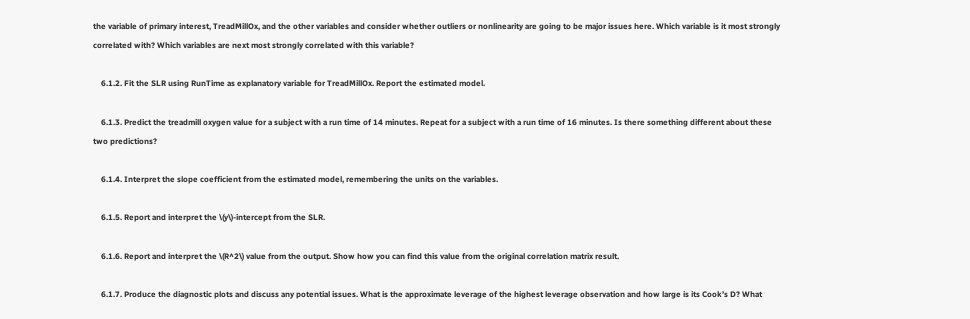the variable of primary interest, TreadMillOx, and the other variables and consider whether outliers or nonlinearity are going to be major issues here. Which variable is it most strongly correlated with? Which variables are next most strongly correlated with this variable?

    6.1.2. Fit the SLR using RunTime as explanatory variable for TreadMillOx. Report the estimated model.

    6.1.3. Predict the treadmill oxygen value for a subject with a run time of 14 minutes. Repeat for a subject with a run time of 16 minutes. Is there something different about these two predictions?

    6.1.4. Interpret the slope coefficient from the estimated model, remembering the units on the variables.

    6.1.5. Report and interpret the \(y\)-intercept from the SLR.

    6.1.6. Report and interpret the \(R^2\) value from the output. Show how you can find this value from the original correlation matrix result.

    6.1.7. Produce the diagnostic plots and discuss any potential issues. What is the approximate leverage of the highest leverage observation and how large is its Cook’s D? What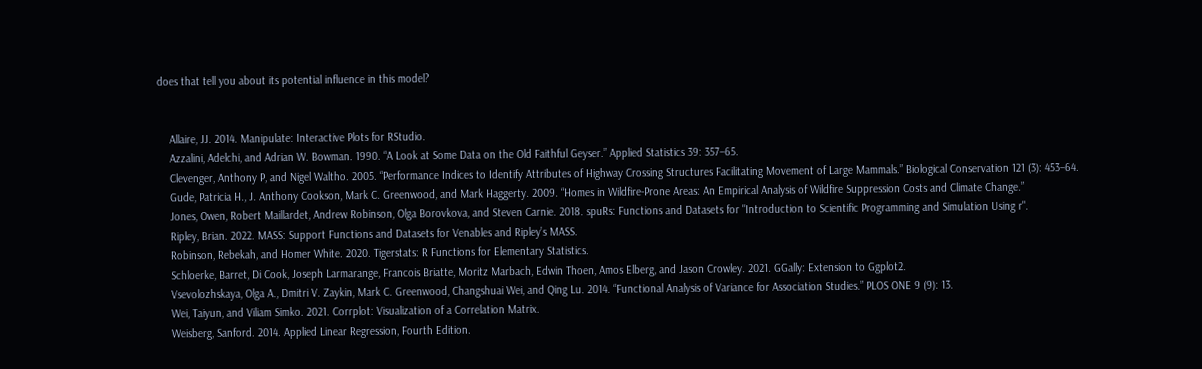does that tell you about its potential influence in this model?


    Allaire, JJ. 2014. Manipulate: Interactive Plots for RStudio.
    Azzalini, Adelchi, and Adrian W. Bowman. 1990. “A Look at Some Data on the Old Faithful Geyser.” Applied Statistics 39: 357–65.
    Clevenger, Anthony P, and Nigel Waltho. 2005. “Performance Indices to Identify Attributes of Highway Crossing Structures Facilitating Movement of Large Mammals.” Biological Conservation 121 (3): 453–64.
    Gude, Patricia H., J. Anthony Cookson, Mark C. Greenwood, and Mark Haggerty. 2009. “Homes in Wildfire-Prone Areas: An Empirical Analysis of Wildfire Suppression Costs and Climate Change.”
    Jones, Owen, Robert Maillardet, Andrew Robinson, Olga Borovkova, and Steven Carnie. 2018. spuRs: Functions and Datasets for "Introduction to Scientific Programming and Simulation Using r".
    Ripley, Brian. 2022. MASS: Support Functions and Datasets for Venables and Ripley’s MASS.
    Robinson, Rebekah, and Homer White. 2020. Tigerstats: R Functions for Elementary Statistics.
    Schloerke, Barret, Di Cook, Joseph Larmarange, Francois Briatte, Moritz Marbach, Edwin Thoen, Amos Elberg, and Jason Crowley. 2021. GGally: Extension to Ggplot2.
    Vsevolozhskaya, Olga A., Dmitri V. Zaykin, Mark C. Greenwood, Changshuai Wei, and Qing Lu. 2014. “Functional Analysis of Variance for Association Studies.” PLOS ONE 9 (9): 13.
    Wei, Taiyun, and Viliam Simko. 2021. Corrplot: Visualization of a Correlation Matrix.
    Weisberg, Sanford. 2014. Applied Linear Regression, Fourth Edition.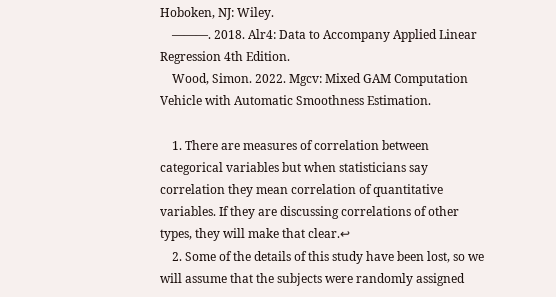Hoboken, NJ: Wiley.
    ———. 2018. Alr4: Data to Accompany Applied Linear Regression 4th Edition.
    Wood, Simon. 2022. Mgcv: Mixed GAM Computation Vehicle with Automatic Smoothness Estimation.

    1. There are measures of correlation between categorical variables but when statisticians say correlation they mean correlation of quantitative variables. If they are discussing correlations of other types, they will make that clear.↩
    2. Some of the details of this study have been lost, so we will assume that the subjects were randomly assigned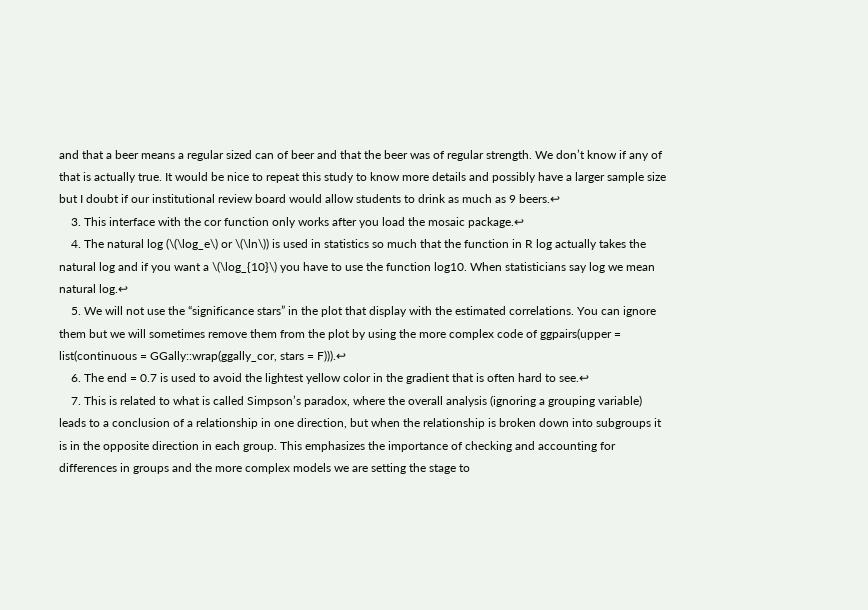and that a beer means a regular sized can of beer and that the beer was of regular strength. We don’t know if any of that is actually true. It would be nice to repeat this study to know more details and possibly have a larger sample size but I doubt if our institutional review board would allow students to drink as much as 9 beers.↩
    3. This interface with the cor function only works after you load the mosaic package.↩
    4. The natural log (\(\log_e\) or \(\ln\)) is used in statistics so much that the function in R log actually takes the natural log and if you want a \(\log_{10}\) you have to use the function log10. When statisticians say log we mean natural log.↩
    5. We will not use the “significance stars” in the plot that display with the estimated correlations. You can ignore them but we will sometimes remove them from the plot by using the more complex code of ggpairs(upper = list(continuous = GGally::wrap(ggally_cor, stars = F))).↩
    6. The end = 0.7 is used to avoid the lightest yellow color in the gradient that is often hard to see.↩
    7. This is related to what is called Simpson’s paradox, where the overall analysis (ignoring a grouping variable) leads to a conclusion of a relationship in one direction, but when the relationship is broken down into subgroups it is in the opposite direction in each group. This emphasizes the importance of checking and accounting for differences in groups and the more complex models we are setting the stage to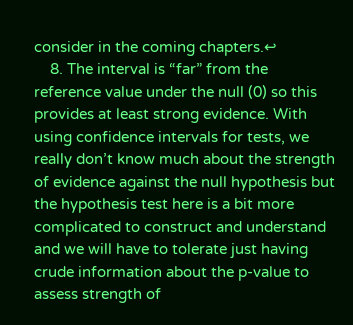consider in the coming chapters.↩
    8. The interval is “far” from the reference value under the null (0) so this provides at least strong evidence. With using confidence intervals for tests, we really don’t know much about the strength of evidence against the null hypothesis but the hypothesis test here is a bit more complicated to construct and understand and we will have to tolerate just having crude information about the p-value to assess strength of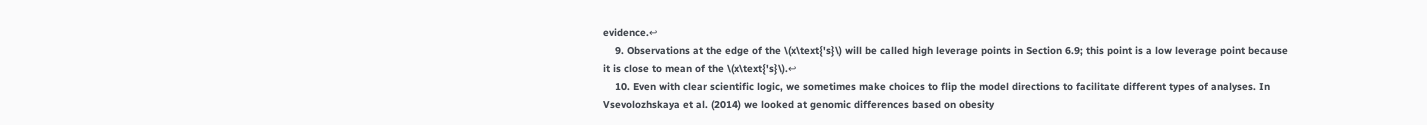evidence.↩
    9. Observations at the edge of the \(x\text{'s}\) will be called high leverage points in Section 6.9; this point is a low leverage point because it is close to mean of the \(x\text{'s}\).↩
    10. Even with clear scientific logic, we sometimes make choices to flip the model directions to facilitate different types of analyses. In Vsevolozhskaya et al. (2014) we looked at genomic differences based on obesity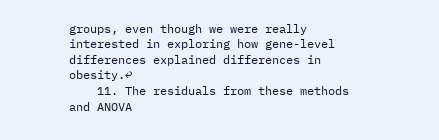groups, even though we were really interested in exploring how gene-level differences explained differences in obesity.↩
    11. The residuals from these methods and ANOVA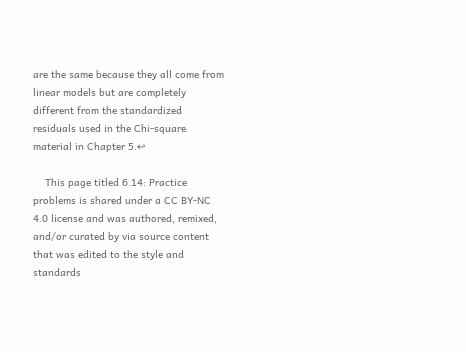are the same because they all come from linear models but are completely different from the standardized residuals used in the Chi-square material in Chapter 5.↩

    This page titled 6.14: Practice problems is shared under a CC BY-NC 4.0 license and was authored, remixed, and/or curated by via source content that was edited to the style and standards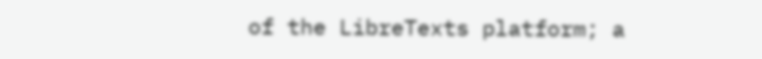of the LibreTexts platform; a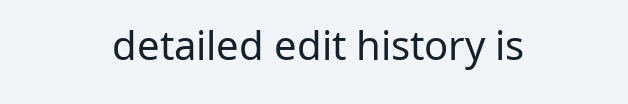detailed edit history is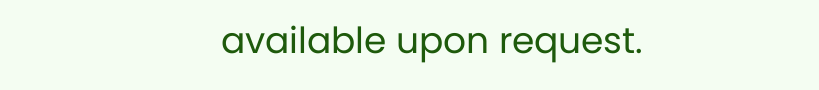available upon request.